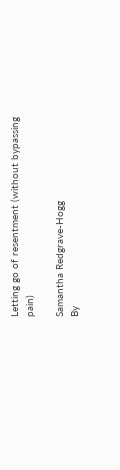Letting go of resentment (without bypassing pain)

Samantha Redgrave-Hogg
By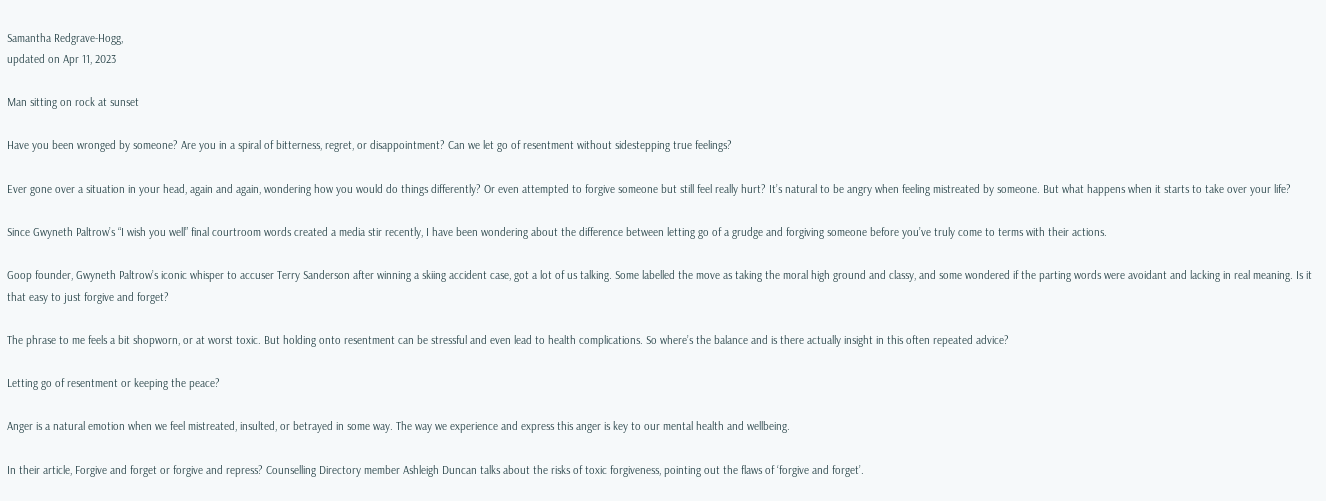Samantha Redgrave-Hogg,
updated on Apr 11, 2023

Man sitting on rock at sunset

Have you been wronged by someone? Are you in a spiral of bitterness, regret, or disappointment? Can we let go of resentment without sidestepping true feelings?

Ever gone over a situation in your head, again and again, wondering how you would do things differently? Or even attempted to forgive someone but still feel really hurt? It’s natural to be angry when feeling mistreated by someone. But what happens when it starts to take over your life?

Since Gwyneth Paltrow’s “I wish you well” final courtroom words created a media stir recently, I have been wondering about the difference between letting go of a grudge and forgiving someone before you’ve truly come to terms with their actions.

Goop founder, Gwyneth Paltrow’s iconic whisper to accuser Terry Sanderson after winning a skiing accident case, got a lot of us talking. Some labelled the move as taking the moral high ground and classy, and some wondered if the parting words were avoidant and lacking in real meaning. Is it that easy to just forgive and forget?

The phrase to me feels a bit shopworn, or at worst toxic. But holding onto resentment can be stressful and even lead to health complications. So where’s the balance and is there actually insight in this often repeated advice?

Letting go of resentment or keeping the peace?

Anger is a natural emotion when we feel mistreated, insulted, or betrayed in some way. The way we experience and express this anger is key to our mental health and wellbeing.

In their article, Forgive and forget or forgive and repress? Counselling Directory member Ashleigh Duncan talks about the risks of toxic forgiveness, pointing out the flaws of ‘forgive and forget’.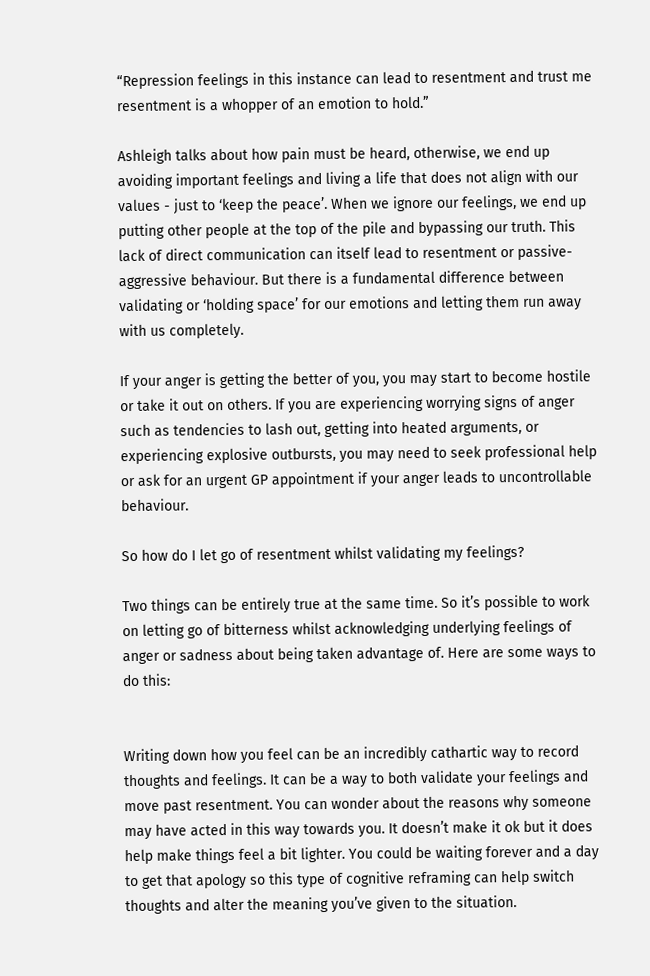“Repression feelings in this instance can lead to resentment and trust me resentment is a whopper of an emotion to hold.”

Ashleigh talks about how pain must be heard, otherwise, we end up avoiding important feelings and living a life that does not align with our values - just to ‘keep the peace’. When we ignore our feelings, we end up putting other people at the top of the pile and bypassing our truth. This lack of direct communication can itself lead to resentment or passive-aggressive behaviour. But there is a fundamental difference between validating or ‘holding space’ for our emotions and letting them run away with us completely.

If your anger is getting the better of you, you may start to become hostile or take it out on others. If you are experiencing worrying signs of anger such as tendencies to lash out, getting into heated arguments, or experiencing explosive outbursts, you may need to seek professional help or ask for an urgent GP appointment if your anger leads to uncontrollable behaviour.

So how do I let go of resentment whilst validating my feelings?

Two things can be entirely true at the same time. So it’s possible to work on letting go of bitterness whilst acknowledging underlying feelings of anger or sadness about being taken advantage of. Here are some ways to do this:


Writing down how you feel can be an incredibly cathartic way to record thoughts and feelings. It can be a way to both validate your feelings and move past resentment. You can wonder about the reasons why someone may have acted in this way towards you. It doesn’t make it ok but it does help make things feel a bit lighter. You could be waiting forever and a day to get that apology so this type of cognitive reframing can help switch thoughts and alter the meaning you’ve given to the situation.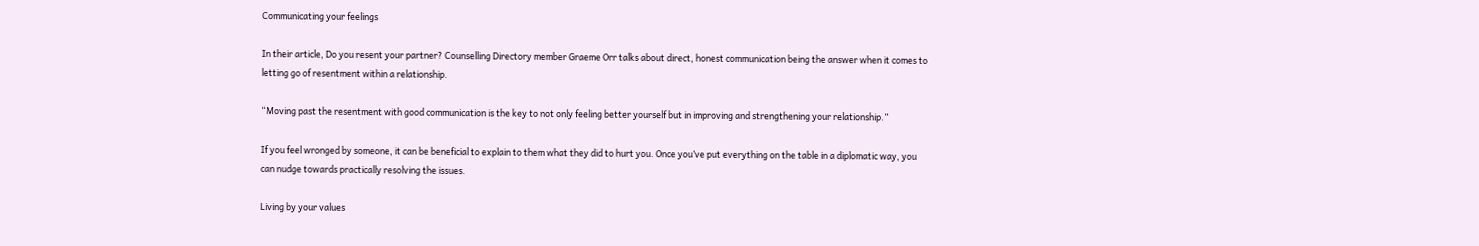Communicating your feelings

In their article, Do you resent your partner? Counselling Directory member Graeme Orr talks about direct, honest communication being the answer when it comes to letting go of resentment within a relationship.

“Moving past the resentment with good communication is the key to not only feeling better yourself but in improving and strengthening your relationship.”

If you feel wronged by someone, it can be beneficial to explain to them what they did to hurt you. Once you’ve put everything on the table in a diplomatic way, you can nudge towards practically resolving the issues.

Living by your values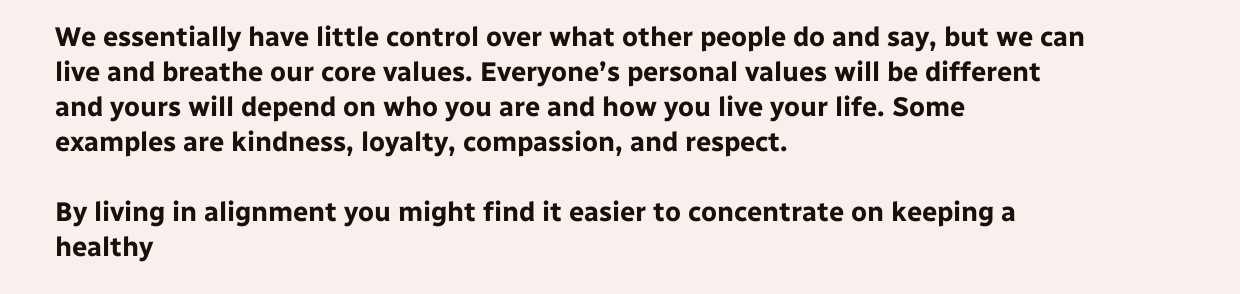We essentially have little control over what other people do and say, but we can live and breathe our core values. Everyone’s personal values will be different and yours will depend on who you are and how you live your life. Some examples are kindness, loyalty, compassion, and respect.

By living in alignment you might find it easier to concentrate on keeping a healthy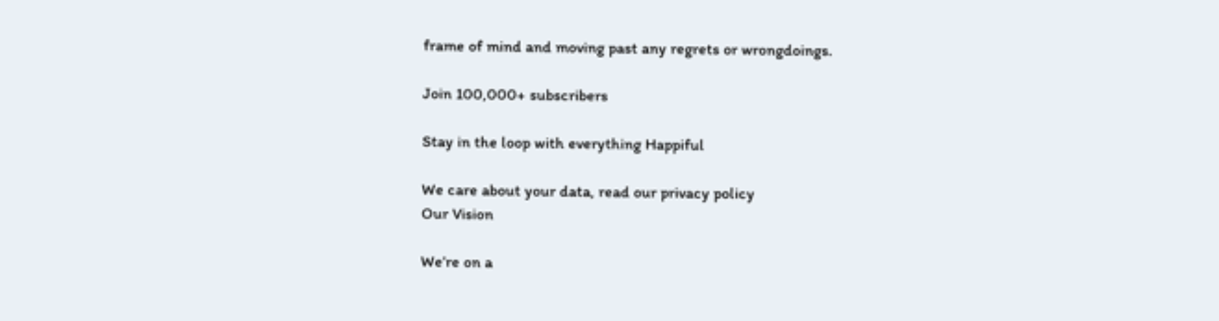frame of mind and moving past any regrets or wrongdoings.

Join 100,000+ subscribers

Stay in the loop with everything Happiful

We care about your data, read our privacy policy
Our Vision

We’re on a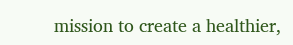mission to create a healthier,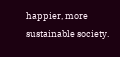happier, more sustainable society.